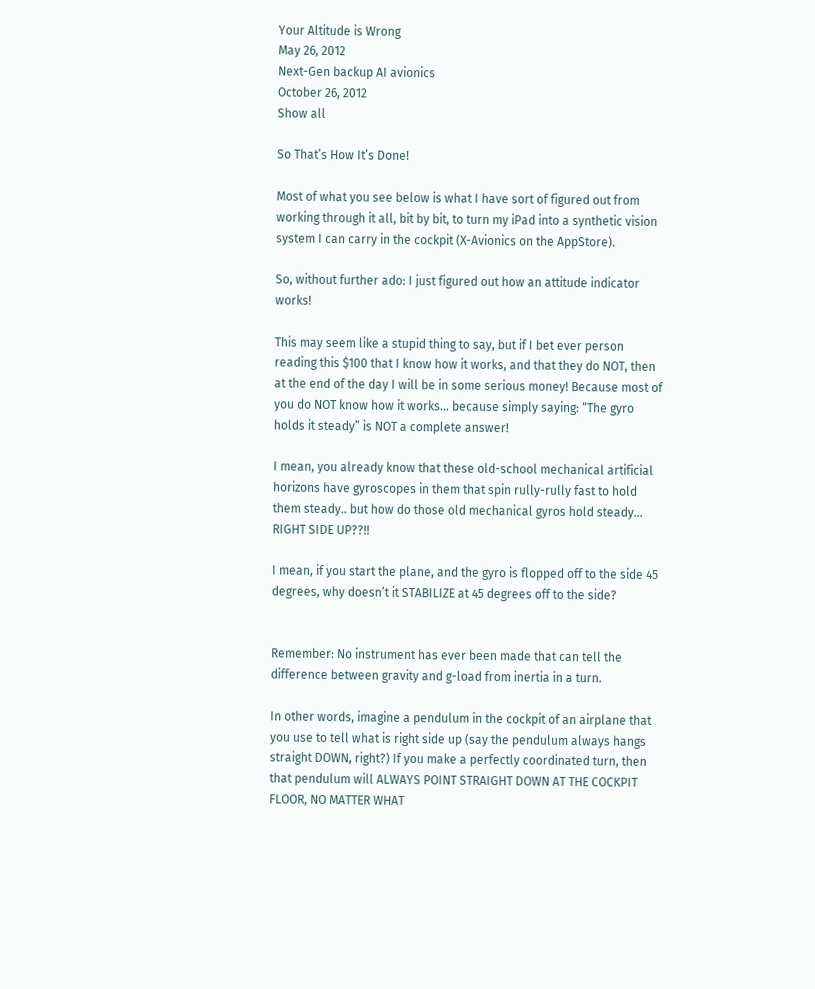Your Altitude is Wrong
May 26, 2012
Next-Gen backup AI avionics
October 26, 2012
Show all

So That’s How It’s Done!

Most of what you see below is what I have sort of figured out from working through it all, bit by bit, to turn my iPad into a synthetic vision system I can carry in the cockpit (X-Avionics on the AppStore).

So, without further ado: I just figured out how an attitude indicator works!

This may seem like a stupid thing to say, but if I bet ever person reading this $100 that I know how it works, and that they do NOT, then at the end of the day I will be in some serious money! Because most of you do NOT know how it works… because simply saying: “The gyro holds it steady” is NOT a complete answer!

I mean, you already know that these old-school mechanical artificial horizons have gyroscopes in them that spin rully-rully fast to hold them steady.. but how do those old mechanical gyros hold steady… RIGHT SIDE UP??!!

I mean, if you start the plane, and the gyro is flopped off to the side 45 degrees, why doesn’t it STABILIZE at 45 degrees off to the side?


Remember: No instrument has ever been made that can tell the difference between gravity and g-load from inertia in a turn.

In other words, imagine a pendulum in the cockpit of an airplane that you use to tell what is right side up (say the pendulum always hangs straight DOWN, right?) If you make a perfectly coordinated turn, then that pendulum will ALWAYS POINT STRAIGHT DOWN AT THE COCKPIT FLOOR, NO MATTER WHAT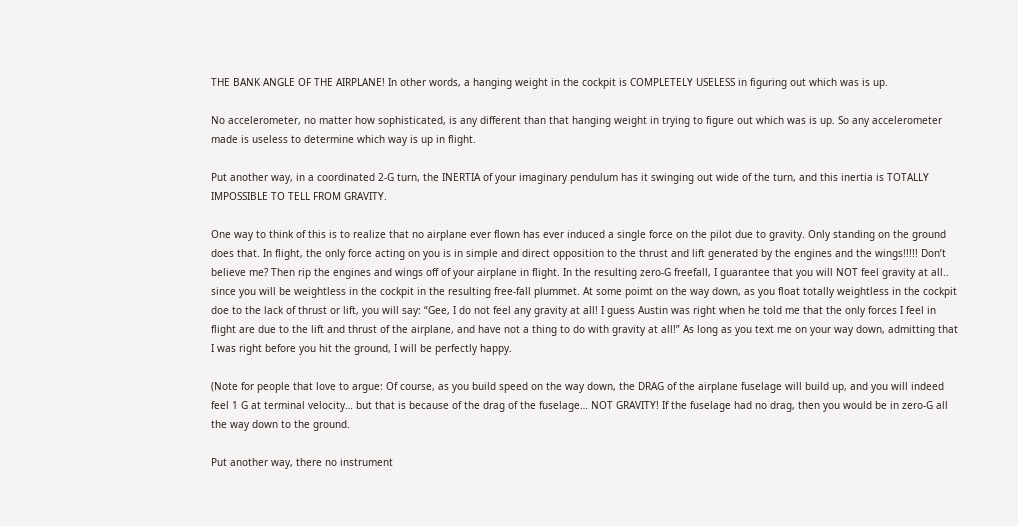THE BANK ANGLE OF THE AIRPLANE! In other words, a hanging weight in the cockpit is COMPLETELY USELESS in figuring out which was is up.

No accelerometer, no matter how sophisticated, is any different than that hanging weight in trying to figure out which was is up. So any accelerometer made is useless to determine which way is up in flight.

Put another way, in a coordinated 2-G turn, the INERTIA of your imaginary pendulum has it swinging out wide of the turn, and this inertia is TOTALLY IMPOSSIBLE TO TELL FROM GRAVITY.

One way to think of this is to realize that no airplane ever flown has ever induced a single force on the pilot due to gravity. Only standing on the ground does that. In flight, the only force acting on you is in simple and direct opposition to the thrust and lift generated by the engines and the wings!!!!! Don’t believe me? Then rip the engines and wings off of your airplane in flight. In the resulting zero-G freefall, I guarantee that you will NOT feel gravity at all.. since you will be weightless in the cockpit in the resulting free-fall plummet. At some poimt on the way down, as you float totally weightless in the cockpit doe to the lack of thrust or lift, you will say: “Gee, I do not feel any gravity at all! I guess Austin was right when he told me that the only forces I feel in flight are due to the lift and thrust of the airplane, and have not a thing to do with gravity at all!” As long as you text me on your way down, admitting that I was right before you hit the ground, I will be perfectly happy.

(Note for people that love to argue: Of course, as you build speed on the way down, the DRAG of the airplane fuselage will build up, and you will indeed feel 1 G at terminal velocity… but that is because of the drag of the fuselage… NOT GRAVITY! If the fuselage had no drag, then you would be in zero-G all the way down to the ground.

Put another way, there no instrument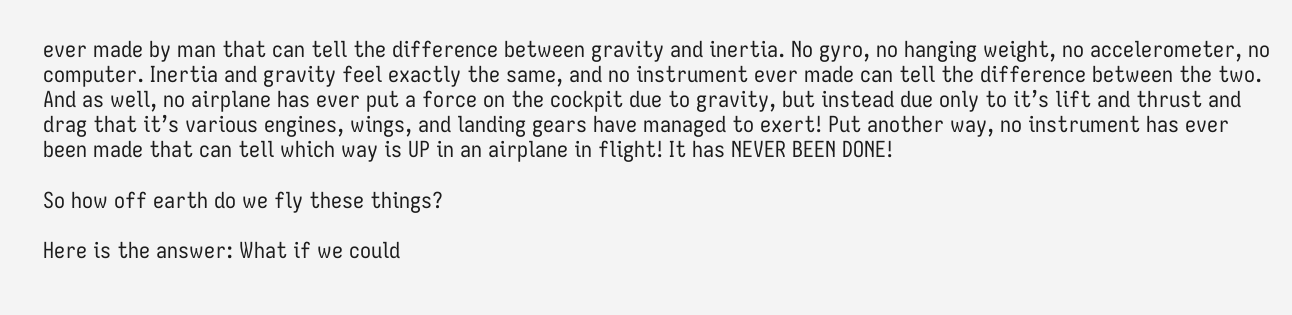ever made by man that can tell the difference between gravity and inertia. No gyro, no hanging weight, no accelerometer, no computer. Inertia and gravity feel exactly the same, and no instrument ever made can tell the difference between the two. And as well, no airplane has ever put a force on the cockpit due to gravity, but instead due only to it’s lift and thrust and drag that it’s various engines, wings, and landing gears have managed to exert! Put another way, no instrument has ever been made that can tell which way is UP in an airplane in flight! It has NEVER BEEN DONE!

So how off earth do we fly these things?

Here is the answer: What if we could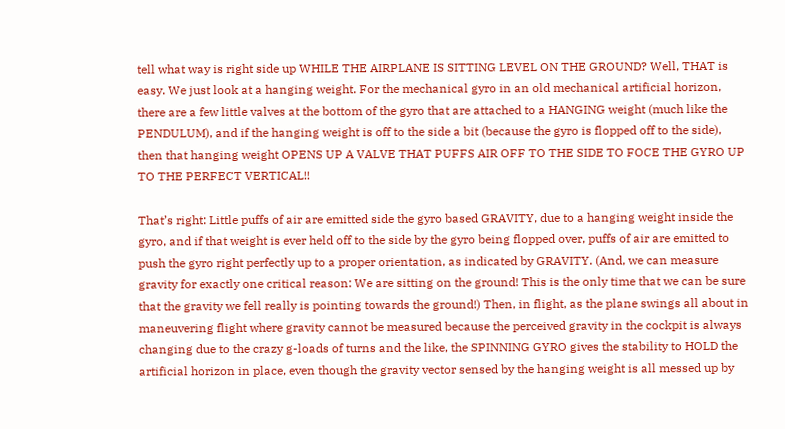tell what way is right side up WHILE THE AIRPLANE IS SITTING LEVEL ON THE GROUND? Well, THAT is easy. We just look at a hanging weight. For the mechanical gyro in an old mechanical artificial horizon, there are a few little valves at the bottom of the gyro that are attached to a HANGING weight (much like the PENDULUM), and if the hanging weight is off to the side a bit (because the gyro is flopped off to the side), then that hanging weight OPENS UP A VALVE THAT PUFFS AIR OFF TO THE SIDE TO FOCE THE GYRO UP TO THE PERFECT VERTICAL!!

That’s right: Little puffs of air are emitted side the gyro based GRAVITY, due to a hanging weight inside the gyro, and if that weight is ever held off to the side by the gyro being flopped over, puffs of air are emitted to push the gyro right perfectly up to a proper orientation, as indicated by GRAVITY. (And, we can measure gravity for exactly one critical reason: We are sitting on the ground! This is the only time that we can be sure that the gravity we fell really is pointing towards the ground!) Then, in flight, as the plane swings all about in maneuvering flight where gravity cannot be measured because the perceived gravity in the cockpit is always changing due to the crazy g-loads of turns and the like, the SPINNING GYRO gives the stability to HOLD the artificial horizon in place, even though the gravity vector sensed by the hanging weight is all messed up by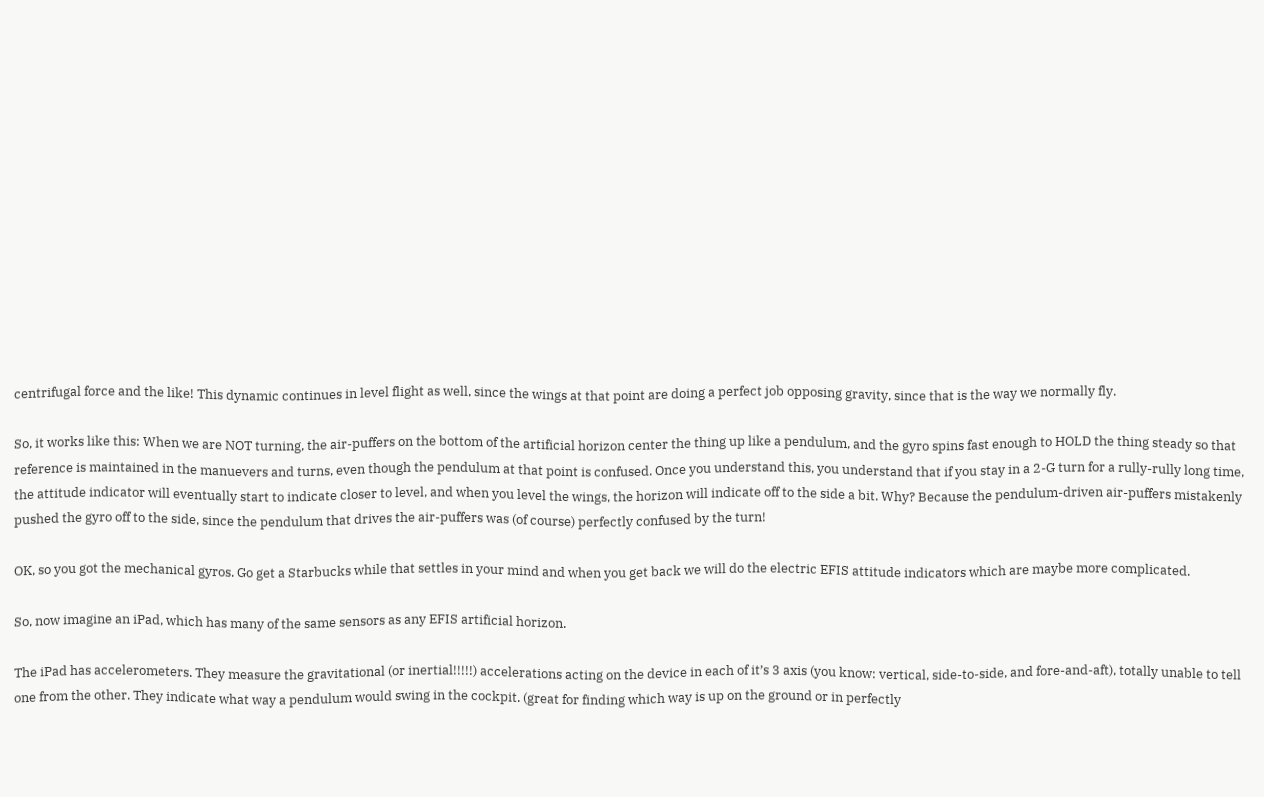centrifugal force and the like! This dynamic continues in level flight as well, since the wings at that point are doing a perfect job opposing gravity, since that is the way we normally fly.

So, it works like this: When we are NOT turning, the air-puffers on the bottom of the artificial horizon center the thing up like a pendulum, and the gyro spins fast enough to HOLD the thing steady so that reference is maintained in the manuevers and turns, even though the pendulum at that point is confused. Once you understand this, you understand that if you stay in a 2-G turn for a rully-rully long time, the attitude indicator will eventually start to indicate closer to level, and when you level the wings, the horizon will indicate off to the side a bit. Why? Because the pendulum-driven air-puffers mistakenly pushed the gyro off to the side, since the pendulum that drives the air-puffers was (of course) perfectly confused by the turn!

OK, so you got the mechanical gyros. Go get a Starbucks while that settles in your mind and when you get back we will do the electric EFIS attitude indicators which are maybe more complicated.

So, now imagine an iPad, which has many of the same sensors as any EFIS artificial horizon.

The iPad has accelerometers. They measure the gravitational (or inertial!!!!!) accelerations acting on the device in each of it’s 3 axis (you know: vertical, side-to-side, and fore-and-aft), totally unable to tell one from the other. They indicate what way a pendulum would swing in the cockpit. (great for finding which way is up on the ground or in perfectly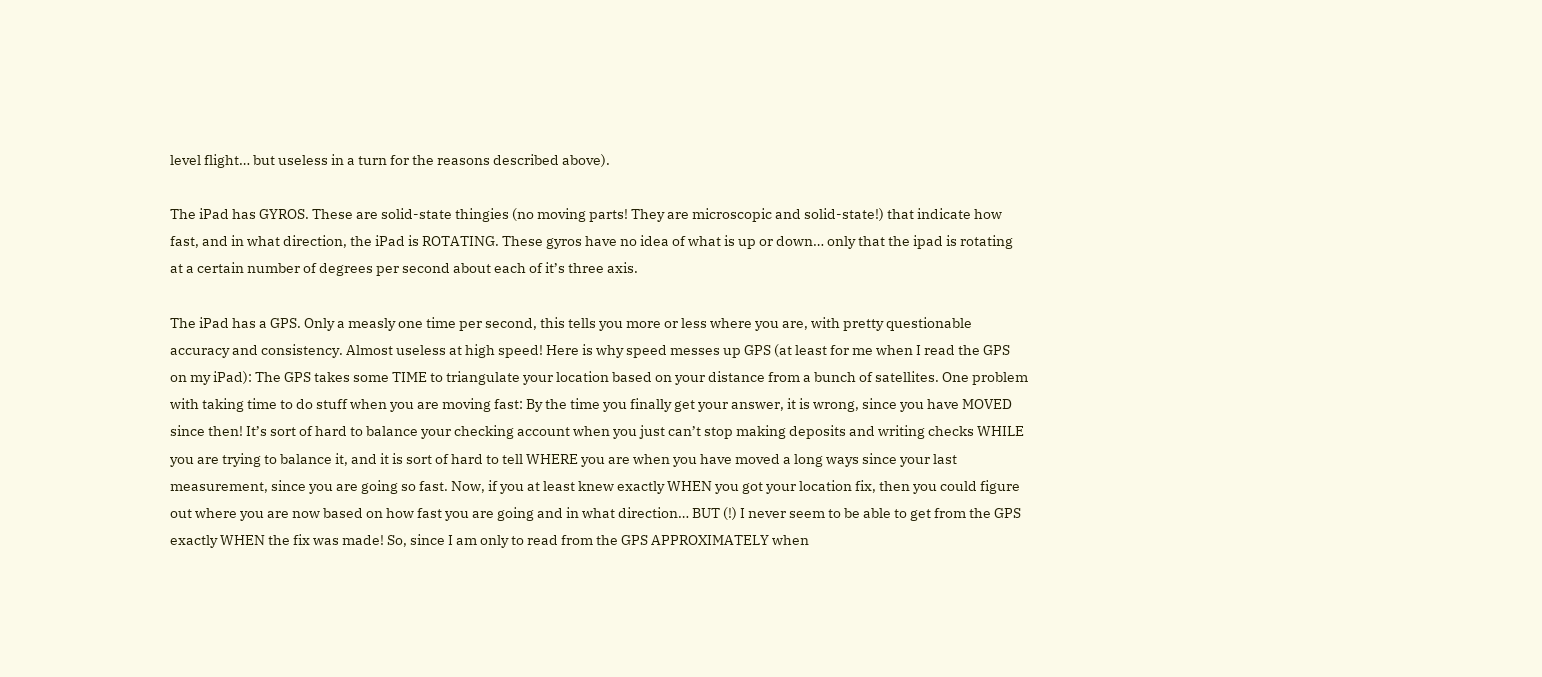level flight… but useless in a turn for the reasons described above).

The iPad has GYROS. These are solid-state thingies (no moving parts! They are microscopic and solid-state!) that indicate how fast, and in what direction, the iPad is ROTATING. These gyros have no idea of what is up or down… only that the ipad is rotating at a certain number of degrees per second about each of it’s three axis.

The iPad has a GPS. Only a measly one time per second, this tells you more or less where you are, with pretty questionable accuracy and consistency. Almost useless at high speed! Here is why speed messes up GPS (at least for me when I read the GPS on my iPad): The GPS takes some TIME to triangulate your location based on your distance from a bunch of satellites. One problem with taking time to do stuff when you are moving fast: By the time you finally get your answer, it is wrong, since you have MOVED since then! It’s sort of hard to balance your checking account when you just can’t stop making deposits and writing checks WHILE you are trying to balance it, and it is sort of hard to tell WHERE you are when you have moved a long ways since your last measurement, since you are going so fast. Now, if you at least knew exactly WHEN you got your location fix, then you could figure out where you are now based on how fast you are going and in what direction… BUT (!) I never seem to be able to get from the GPS exactly WHEN the fix was made! So, since I am only to read from the GPS APPROXIMATELY when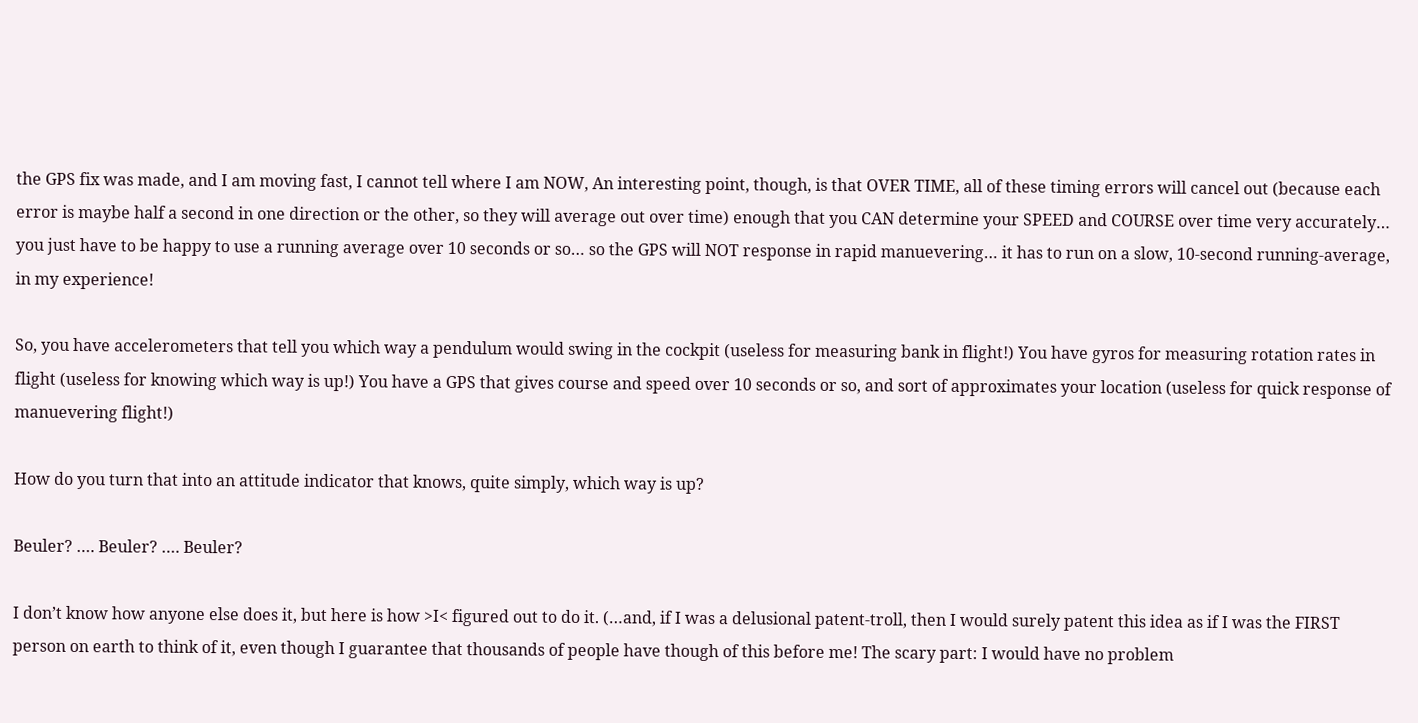the GPS fix was made, and I am moving fast, I cannot tell where I am NOW, An interesting point, though, is that OVER TIME, all of these timing errors will cancel out (because each error is maybe half a second in one direction or the other, so they will average out over time) enough that you CAN determine your SPEED and COURSE over time very accurately… you just have to be happy to use a running average over 10 seconds or so… so the GPS will NOT response in rapid manuevering… it has to run on a slow, 10-second running-average, in my experience!

So, you have accelerometers that tell you which way a pendulum would swing in the cockpit (useless for measuring bank in flight!) You have gyros for measuring rotation rates in flight (useless for knowing which way is up!) You have a GPS that gives course and speed over 10 seconds or so, and sort of approximates your location (useless for quick response of manuevering flight!)

How do you turn that into an attitude indicator that knows, quite simply, which way is up?

Beuler? …. Beuler? …. Beuler?

I don’t know how anyone else does it, but here is how >I< figured out to do it. (…and, if I was a delusional patent-troll, then I would surely patent this idea as if I was the FIRST person on earth to think of it, even though I guarantee that thousands of people have though of this before me! The scary part: I would have no problem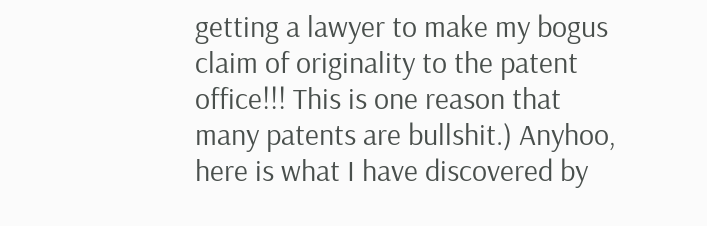getting a lawyer to make my bogus claim of originality to the patent office!!! This is one reason that many patents are bullshit.) Anyhoo, here is what I have discovered by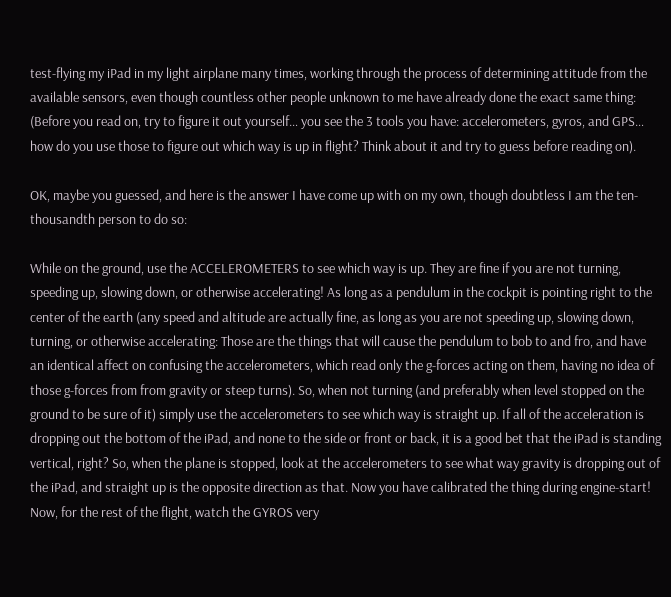test-flying my iPad in my light airplane many times, working through the process of determining attitude from the available sensors, even though countless other people unknown to me have already done the exact same thing: (Before you read on, try to figure it out yourself… you see the 3 tools you have: accelerometers, gyros, and GPS… how do you use those to figure out which way is up in flight? Think about it and try to guess before reading on).

OK, maybe you guessed, and here is the answer I have come up with on my own, though doubtless I am the ten-thousandth person to do so:

While on the ground, use the ACCELEROMETERS to see which way is up. They are fine if you are not turning, speeding up, slowing down, or otherwise accelerating! As long as a pendulum in the cockpit is pointing right to the center of the earth (any speed and altitude are actually fine, as long as you are not speeding up, slowing down, turning, or otherwise accelerating: Those are the things that will cause the pendulum to bob to and fro, and have an identical affect on confusing the accelerometers, which read only the g-forces acting on them, having no idea of those g-forces from from gravity or steep turns). So, when not turning (and preferably when level stopped on the ground to be sure of it) simply use the accelerometers to see which way is straight up. If all of the acceleration is dropping out the bottom of the iPad, and none to the side or front or back, it is a good bet that the iPad is standing vertical, right? So, when the plane is stopped, look at the accelerometers to see what way gravity is dropping out of the iPad, and straight up is the opposite direction as that. Now you have calibrated the thing during engine-start! Now, for the rest of the flight, watch the GYROS very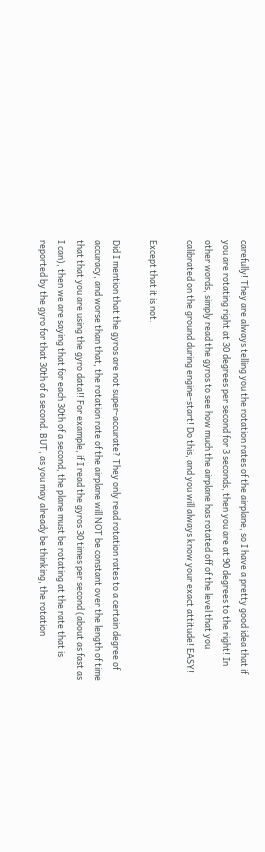carefully! They are always telling you the rotation rates of the airplane, so I have a pretty good idea that if you are rotating right at 30 degrees per second for 3 seconds, then you are at 90 degrees to the right! In other words, simply read the gyros to see how much the airplane has rotated off of the level that you calibrated on the ground during engine-start! Do this, and you will always know your exact attitude! EASY!

Except that it is not.

Did I mention that the gyros are not super-accurate? They only read rotation rates to a certain degree of accuracy, and worse than that, the rotation rate of the airplane will NOT be constant over the length of time that that you are using the gyro data!! For example, if I read the gyros 30 times per second (about as fast as I can), then we are saying that for each 30th of a second, the plane must be rotating at the rate that is reported by the gyro for that 30th of a second. BUT, as you may already be thinking, the rotation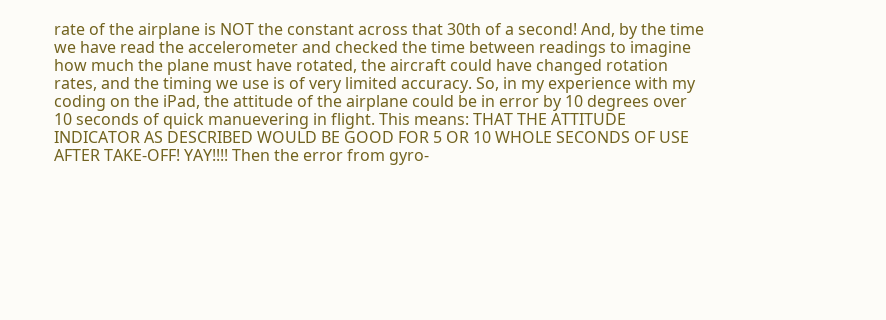rate of the airplane is NOT the constant across that 30th of a second! And, by the time we have read the accelerometer and checked the time between readings to imagine how much the plane must have rotated, the aircraft could have changed rotation rates, and the timing we use is of very limited accuracy. So, in my experience with my coding on the iPad, the attitude of the airplane could be in error by 10 degrees over 10 seconds of quick manuevering in flight. This means: THAT THE ATTITUDE INDICATOR AS DESCRIBED WOULD BE GOOD FOR 5 OR 10 WHOLE SECONDS OF USE AFTER TAKE-OFF! YAY!!!! Then the error from gyro-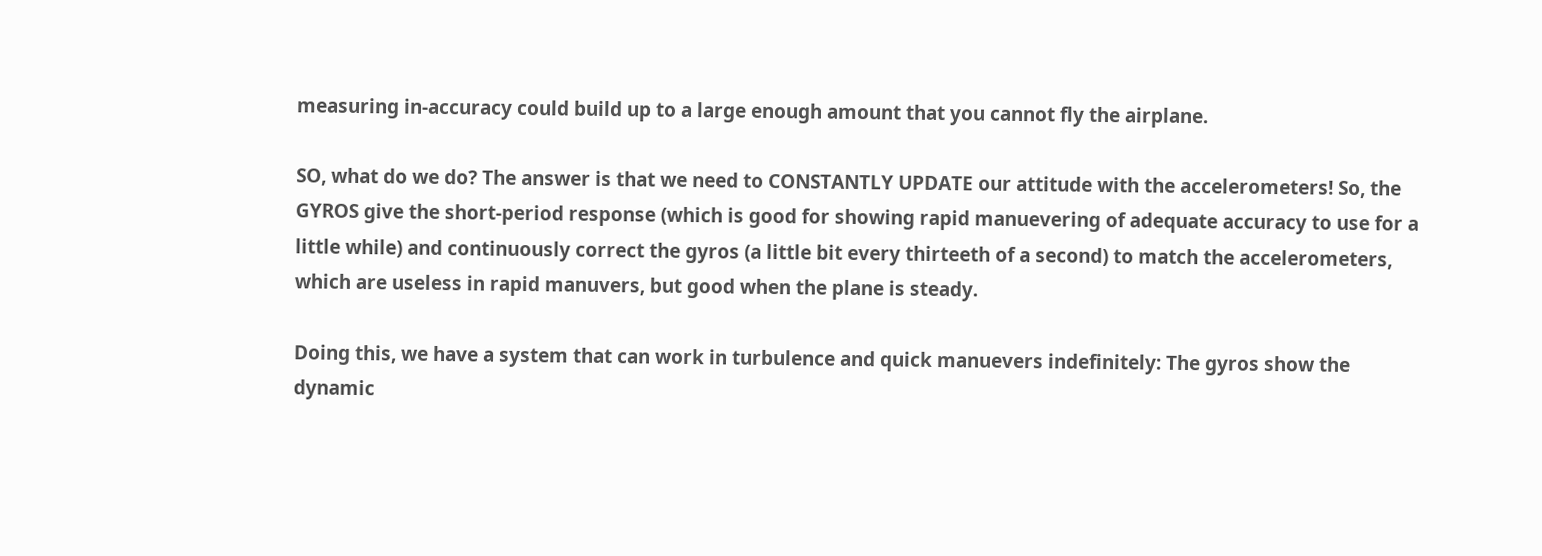measuring in-accuracy could build up to a large enough amount that you cannot fly the airplane.

SO, what do we do? The answer is that we need to CONSTANTLY UPDATE our attitude with the accelerometers! So, the GYROS give the short-period response (which is good for showing rapid manuevering of adequate accuracy to use for a little while) and continuously correct the gyros (a little bit every thirteeth of a second) to match the accelerometers, which are useless in rapid manuvers, but good when the plane is steady.

Doing this, we have a system that can work in turbulence and quick manuevers indefinitely: The gyros show the dynamic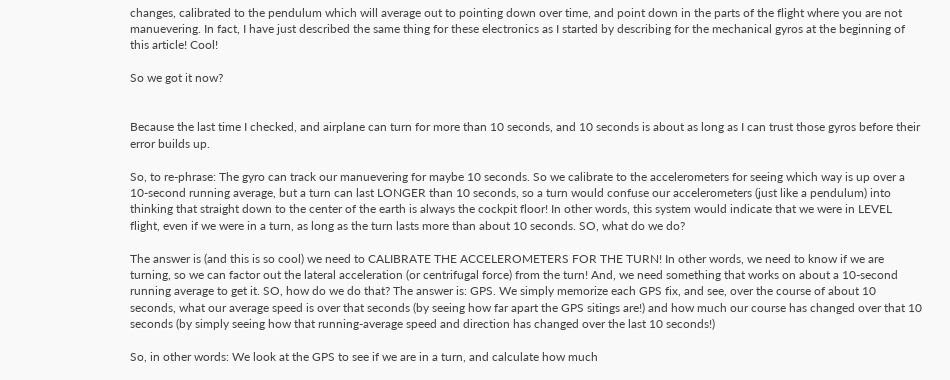changes, calibrated to the pendulum which will average out to pointing down over time, and point down in the parts of the flight where you are not manuevering. In fact, I have just described the same thing for these electronics as I started by describing for the mechanical gyros at the beginning of this article! Cool!

So we got it now?


Because the last time I checked, and airplane can turn for more than 10 seconds, and 10 seconds is about as long as I can trust those gyros before their error builds up.

So, to re-phrase: The gyro can track our manuevering for maybe 10 seconds. So we calibrate to the accelerometers for seeing which way is up over a 10-second running average, but a turn can last LONGER than 10 seconds, so a turn would confuse our accelerometers (just like a pendulum) into thinking that straight down to the center of the earth is always the cockpit floor! In other words, this system would indicate that we were in LEVEL flight, even if we were in a turn, as long as the turn lasts more than about 10 seconds. SO, what do we do?

The answer is (and this is so cool) we need to CALIBRATE THE ACCELEROMETERS FOR THE TURN! In other words, we need to know if we are turning, so we can factor out the lateral acceleration (or centrifugal force) from the turn! And, we need something that works on about a 10-second running average to get it. SO, how do we do that? The answer is: GPS. We simply memorize each GPS fix, and see, over the course of about 10 seconds, what our average speed is over that seconds (by seeing how far apart the GPS sitings are!) and how much our course has changed over that 10 seconds (by simply seeing how that running-average speed and direction has changed over the last 10 seconds!)

So, in other words: We look at the GPS to see if we are in a turn, and calculate how much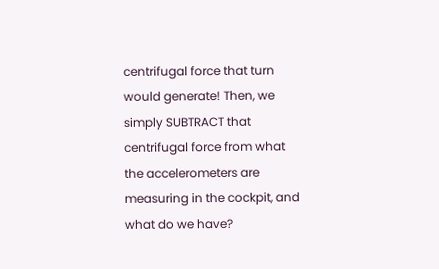centrifugal force that turn would generate! Then, we simply SUBTRACT that centrifugal force from what the accelerometers are measuring in the cockpit, and what do we have?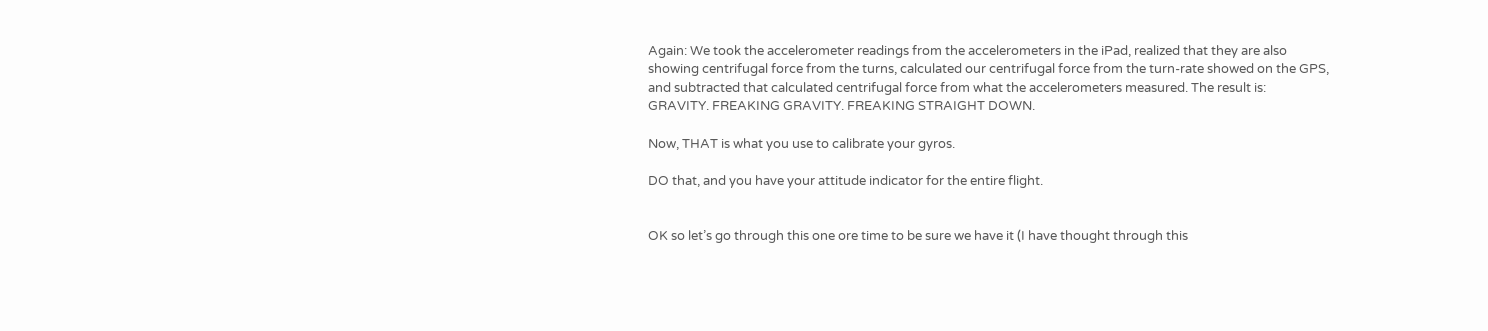Again: We took the accelerometer readings from the accelerometers in the iPad, realized that they are also showing centrifugal force from the turns, calculated our centrifugal force from the turn-rate showed on the GPS, and subtracted that calculated centrifugal force from what the accelerometers measured. The result is: GRAVITY. FREAKING GRAVITY. FREAKING STRAIGHT DOWN.

Now, THAT is what you use to calibrate your gyros.

DO that, and you have your attitude indicator for the entire flight.


OK so let’s go through this one ore time to be sure we have it (I have thought through this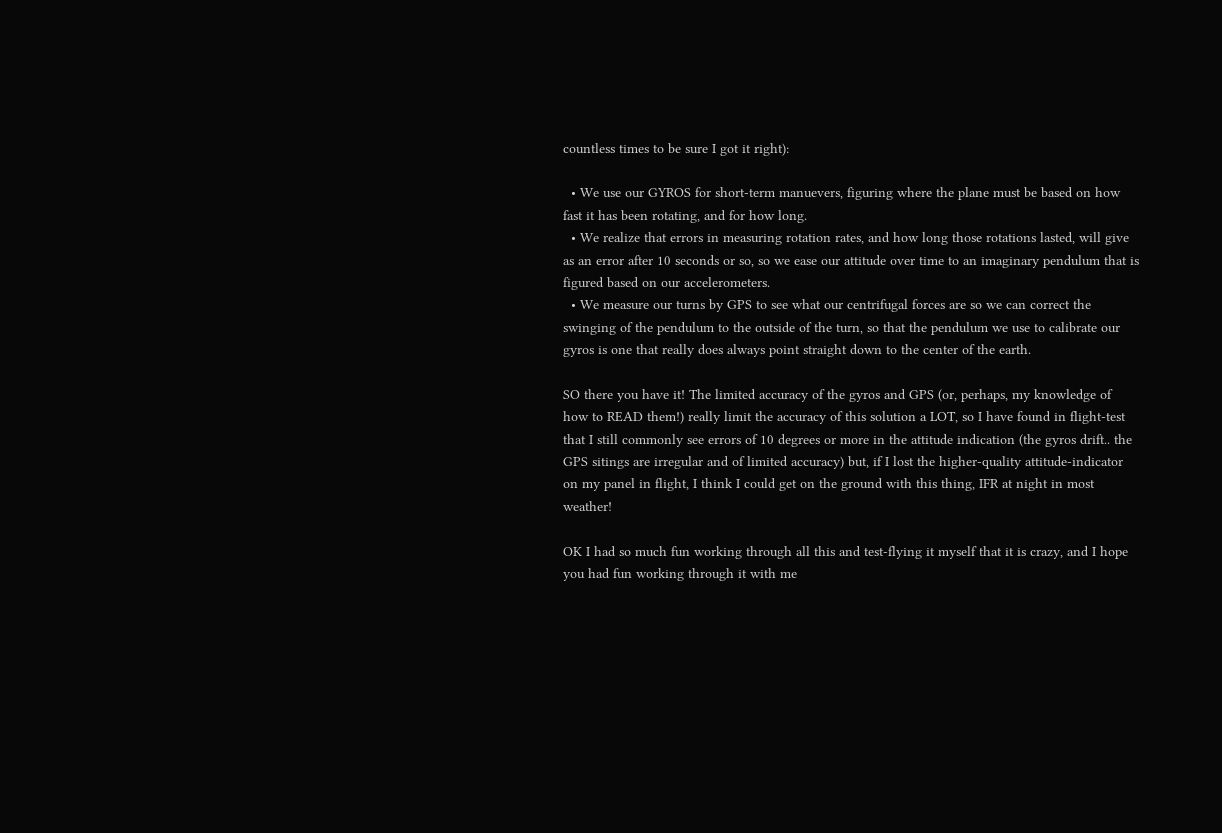countless times to be sure I got it right):

  • We use our GYROS for short-term manuevers, figuring where the plane must be based on how fast it has been rotating, and for how long.
  • We realize that errors in measuring rotation rates, and how long those rotations lasted, will give as an error after 10 seconds or so, so we ease our attitude over time to an imaginary pendulum that is figured based on our accelerometers.
  • We measure our turns by GPS to see what our centrifugal forces are so we can correct the swinging of the pendulum to the outside of the turn, so that the pendulum we use to calibrate our gyros is one that really does always point straight down to the center of the earth.

SO there you have it! The limited accuracy of the gyros and GPS (or, perhaps, my knowledge of how to READ them!) really limit the accuracy of this solution a LOT, so I have found in flight-test that I still commonly see errors of 10 degrees or more in the attitude indication (the gyros drift.. the GPS sitings are irregular and of limited accuracy) but, if I lost the higher-quality attitude-indicator on my panel in flight, I think I could get on the ground with this thing, IFR at night in most weather!

OK I had so much fun working through all this and test-flying it myself that it is crazy, and I hope you had fun working through it with me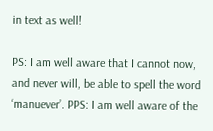in text as well!

PS: I am well aware that I cannot now, and never will, be able to spell the word ‘manuever’. PPS: I am well aware of the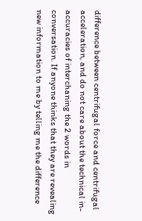difference between centrifugal force and centrifugal acceleration, and do not care about the technical in-accuracies of interchaning the 2 words in conversation. If anyone thinks that they are revealing new information to me by telling me the difference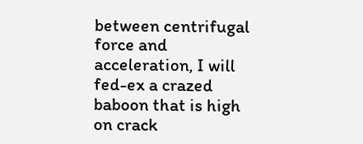between centrifugal force and acceleration, I will fed-ex a crazed baboon that is high on crack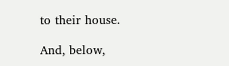to their house.

And, below,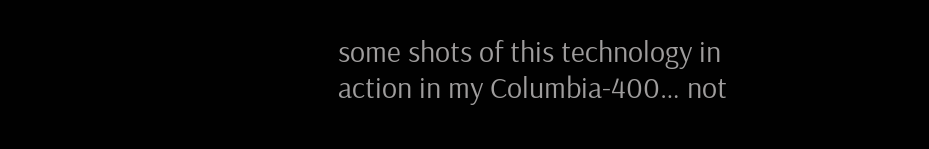some shots of this technology in action in my Columbia-400… not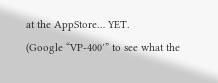at the AppStore… YET.
(Google “VP-400′” to see what the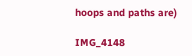hoops and paths are)

IMG_4148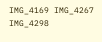IMG_4169 IMG_4267 IMG_4298